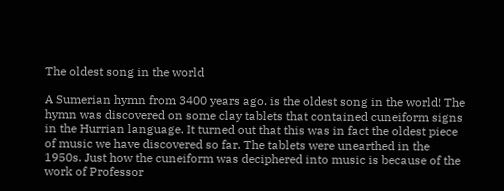The oldest song in the world

A Sumerian hymn from 3400 years ago. is the oldest song in the world! The hymn was discovered on some clay tablets that contained cuneiform signs in the Hurrian language. It turned out that this was in fact the oldest piece of music we have discovered so far. The tablets were unearthed in the 1950s. Just how the cuneiform was deciphered into music is because of the work of Professor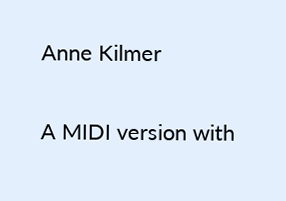Anne Kilmer

A MIDI version with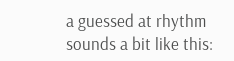a guessed at rhythm sounds a bit like this: